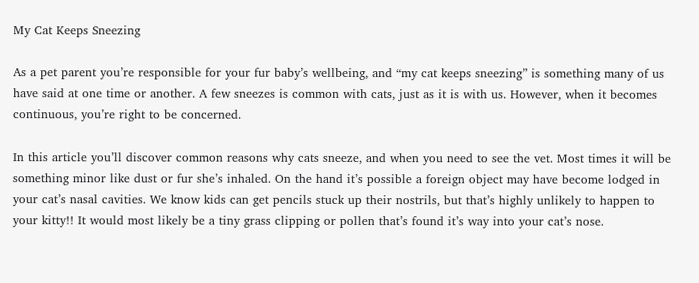My Cat Keeps Sneezing

As a pet parent you’re responsible for your fur baby’s wellbeing, and “my cat keeps sneezing” is something many of us have said at one time or another. A few sneezes is common with cats, just as it is with us. However, when it becomes continuous, you’re right to be concerned.

In this article you’ll discover common reasons why cats sneeze, and when you need to see the vet. Most times it will be something minor like dust or fur she’s inhaled. On the hand it’s possible a foreign object may have become lodged in your cat’s nasal cavities. We know kids can get pencils stuck up their nostrils, but that’s highly unlikely to happen to your kitty!! It would most likely be a tiny grass clipping or pollen that’s found it’s way into your cat’s nose.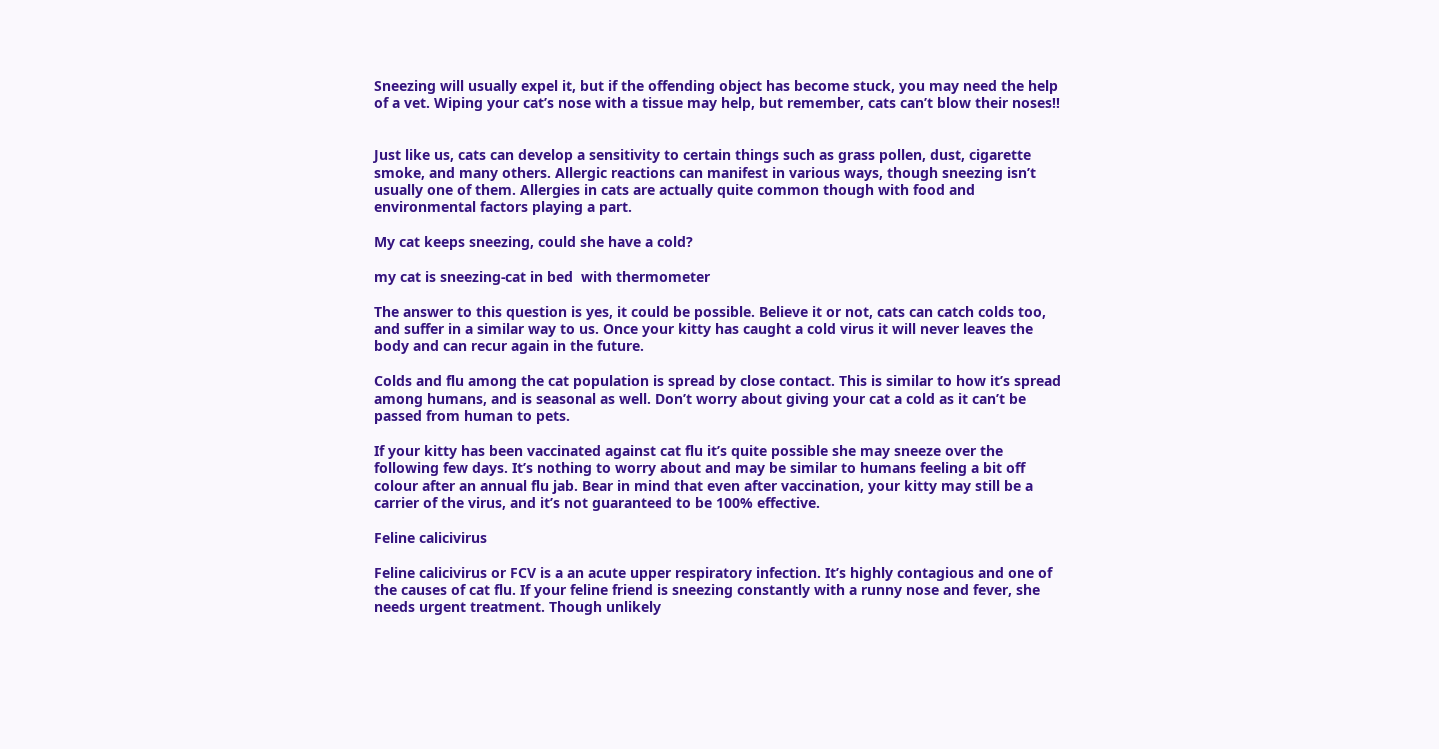Sneezing will usually expel it, but if the offending object has become stuck, you may need the help of a vet. Wiping your cat’s nose with a tissue may help, but remember, cats can’t blow their noses!!


Just like us, cats can develop a sensitivity to certain things such as grass pollen, dust, cigarette smoke, and many others. Allergic reactions can manifest in various ways, though sneezing isn’t usually one of them. Allergies in cats are actually quite common though with food and environmental factors playing a part.

My cat keeps sneezing, could she have a cold?

my cat is sneezing-cat in bed  with thermometer

The answer to this question is yes, it could be possible. Believe it or not, cats can catch colds too, and suffer in a similar way to us. Once your kitty has caught a cold virus it will never leaves the body and can recur again in the future.

Colds and flu among the cat population is spread by close contact. This is similar to how it’s spread among humans, and is seasonal as well. Don’t worry about giving your cat a cold as it can’t be passed from human to pets.

If your kitty has been vaccinated against cat flu it’s quite possible she may sneeze over the following few days. It’s nothing to worry about and may be similar to humans feeling a bit off colour after an annual flu jab. Bear in mind that even after vaccination, your kitty may still be a carrier of the virus, and it’s not guaranteed to be 100% effective.

Feline calicivirus

Feline calicivirus or FCV is a an acute upper respiratory infection. It’s highly contagious and one of the causes of cat flu. If your feline friend is sneezing constantly with a runny nose and fever, she needs urgent treatment. Though unlikely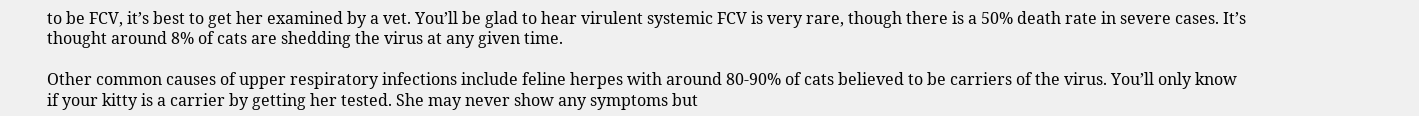to be FCV, it’s best to get her examined by a vet. You’ll be glad to hear virulent systemic FCV is very rare, though there is a 50% death rate in severe cases. It’s thought around 8% of cats are shedding the virus at any given time.

Other common causes of upper respiratory infections include feline herpes with around 80-90% of cats believed to be carriers of the virus. You’ll only know if your kitty is a carrier by getting her tested. She may never show any symptoms but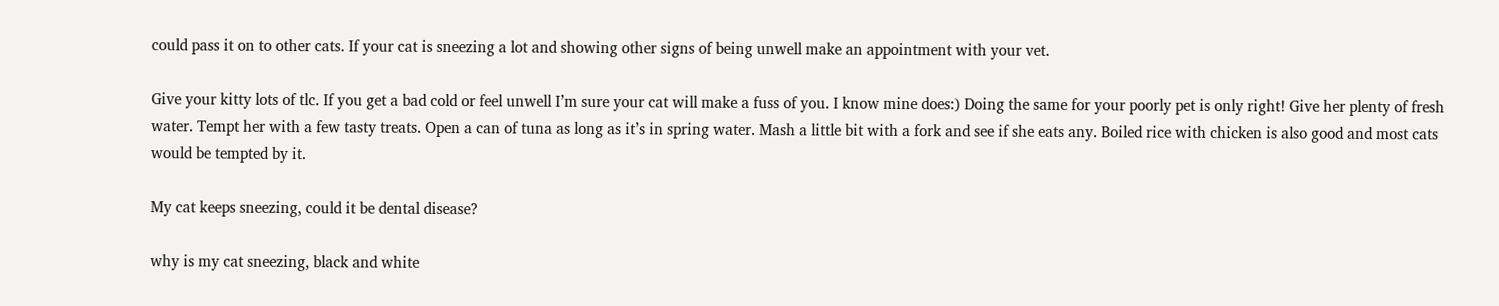could pass it on to other cats. If your cat is sneezing a lot and showing other signs of being unwell make an appointment with your vet.

Give your kitty lots of tlc. If you get a bad cold or feel unwell I’m sure your cat will make a fuss of you. I know mine does:) Doing the same for your poorly pet is only right! Give her plenty of fresh water. Tempt her with a few tasty treats. Open a can of tuna as long as it’s in spring water. Mash a little bit with a fork and see if she eats any. Boiled rice with chicken is also good and most cats would be tempted by it.

My cat keeps sneezing, could it be dental disease?

why is my cat sneezing, black and white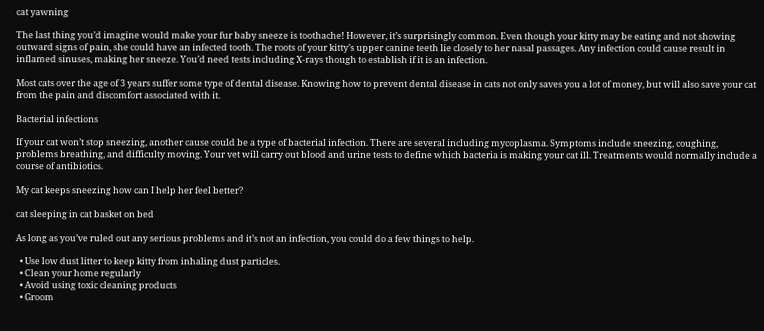cat yawning

The last thing you’d imagine would make your fur baby sneeze is toothache! However, it’s surprisingly common. Even though your kitty may be eating and not showing outward signs of pain, she could have an infected tooth. The roots of your kitty’s upper canine teeth lie closely to her nasal passages. Any infection could cause result in inflamed sinuses, making her sneeze. You’d need tests including X-rays though to establish if it is an infection.

Most cats over the age of 3 years suffer some type of dental disease. Knowing how to prevent dental disease in cats not only saves you a lot of money, but will also save your cat from the pain and discomfort associated with it.

Bacterial infections

If your cat won’t stop sneezing, another cause could be a type of bacterial infection. There are several including mycoplasma. Symptoms include sneezing, coughing, problems breathing, and difficulty moving. Your vet will carry out blood and urine tests to define which bacteria is making your cat ill. Treatments would normally include a course of antibiotics.

My cat keeps sneezing how can I help her feel better?

cat sleeping in cat basket on bed

As long as you’ve ruled out any serious problems and it’s not an infection, you could do a few things to help.

  • Use low dust litter to keep kitty from inhaling dust particles.
  • Clean your home regularly
  • Avoid using toxic cleaning products
  • Groom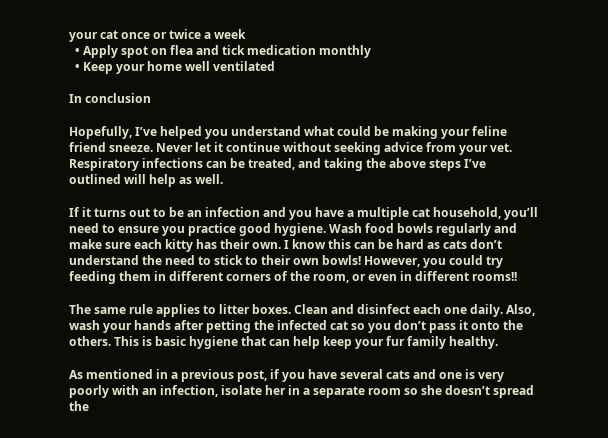your cat once or twice a week
  • Apply spot on flea and tick medication monthly
  • Keep your home well ventilated

In conclusion

Hopefully, I’ve helped you understand what could be making your feline friend sneeze. Never let it continue without seeking advice from your vet. Respiratory infections can be treated, and taking the above steps I’ve outlined will help as well.

If it turns out to be an infection and you have a multiple cat household, you’ll need to ensure you practice good hygiene. Wash food bowls regularly and make sure each kitty has their own. I know this can be hard as cats don’t understand the need to stick to their own bowls! However, you could try feeding them in different corners of the room, or even in different rooms!!

The same rule applies to litter boxes. Clean and disinfect each one daily. Also, wash your hands after petting the infected cat so you don’t pass it onto the others. This is basic hygiene that can help keep your fur family healthy.

As mentioned in a previous post, if you have several cats and one is very poorly with an infection, isolate her in a separate room so she doesn’t spread the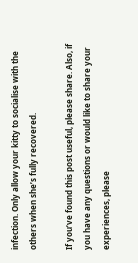infection. Only allow your kitty to socialise with the others when she’s fully recovered.

If you’ve found this post useful, please share. Also, if you have any questions or would like to share your experiences, please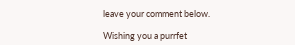leave your comment below.

Wishing you a purrfet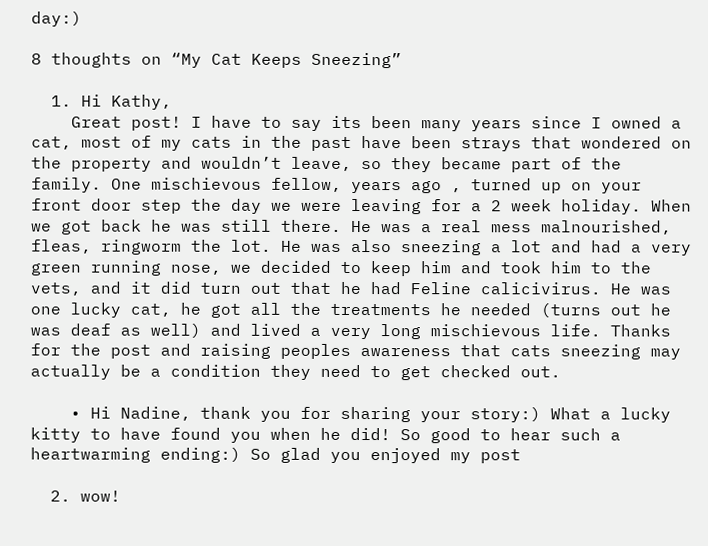day:)

8 thoughts on “My Cat Keeps Sneezing”

  1. Hi Kathy,
    Great post! I have to say its been many years since I owned a cat, most of my cats in the past have been strays that wondered on the property and wouldn’t leave, so they became part of the family. One mischievous fellow, years ago , turned up on your front door step the day we were leaving for a 2 week holiday. When we got back he was still there. He was a real mess malnourished, fleas, ringworm the lot. He was also sneezing a lot and had a very green running nose, we decided to keep him and took him to the vets, and it did turn out that he had Feline calicivirus. He was one lucky cat, he got all the treatments he needed (turns out he was deaf as well) and lived a very long mischievous life. Thanks for the post and raising peoples awareness that cats sneezing may actually be a condition they need to get checked out.

    • Hi Nadine, thank you for sharing your story:) What a lucky kitty to have found you when he did! So good to hear such a heartwarming ending:) So glad you enjoyed my post

  2. wow!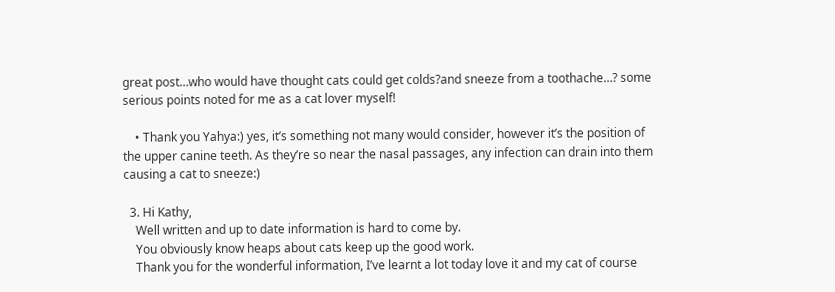great post…who would have thought cats could get colds?and sneeze from a toothache…? some serious points noted for me as a cat lover myself!

    • Thank you Yahya:) yes, it’s something not many would consider, however it’s the position of the upper canine teeth. As they’re so near the nasal passages, any infection can drain into them causing a cat to sneeze:)

  3. Hi Kathy,
    Well written and up to date information is hard to come by.
    You obviously know heaps about cats keep up the good work.
    Thank you for the wonderful information, I’ve learnt a lot today love it and my cat of course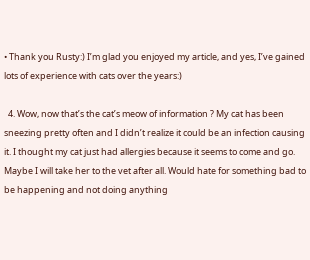• Thank you Rusty:) I’m glad you enjoyed my article, and yes, I’ve gained lots of experience with cats over the years:)

  4. Wow, now that’s the cat’s meow of information ? My cat has been sneezing pretty often and I didn’t realize it could be an infection causing it. I thought my cat just had allergies because it seems to come and go. Maybe I will take her to the vet after all. Would hate for something bad to be happening and not doing anything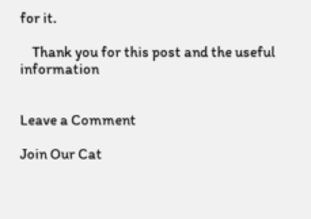for it.

    Thank you for this post and the useful information


Leave a Comment

Join Our Cat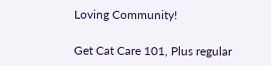Loving Community!

Get Cat Care 101, Plus regular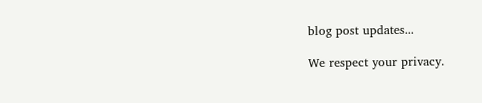blog post updates...

We respect your privacy.